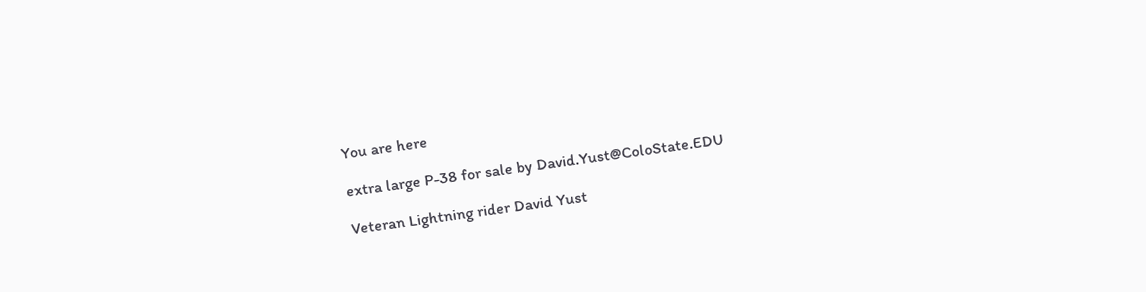You are here

extra large P-38 for sale by David.Yust@ColoState.EDU

Veteran Lightning rider David Yust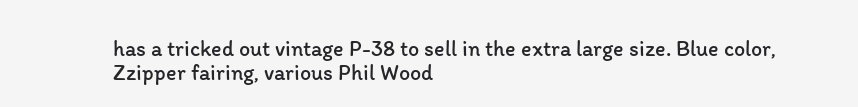has a tricked out vintage P-38 to sell in the extra large size. Blue color, Zzipper fairing, various Phil Wood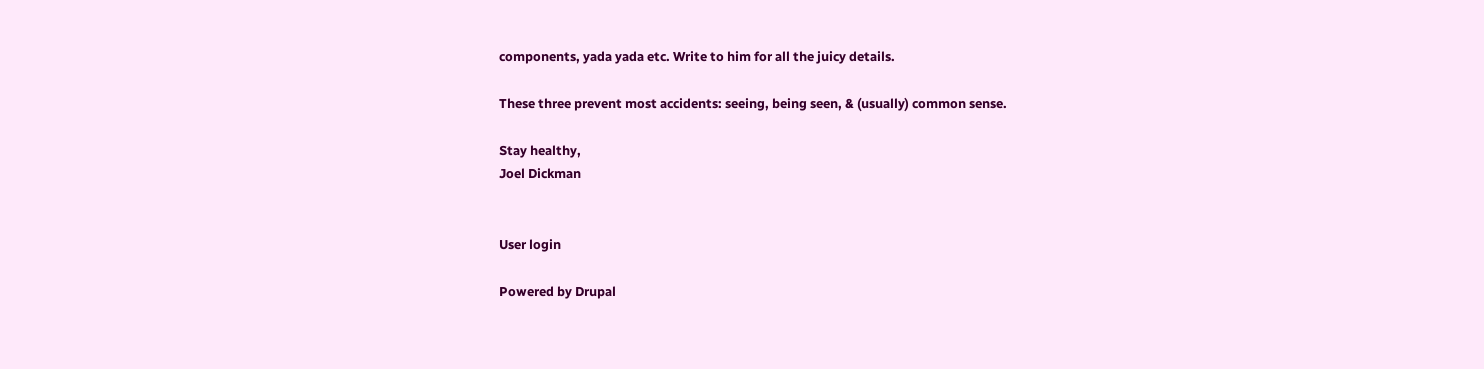components, yada yada etc. Write to him for all the juicy details.

These three prevent most accidents: seeing, being seen, & (usually) common sense.

Stay healthy,
Joel Dickman


User login

Powered by Drupal